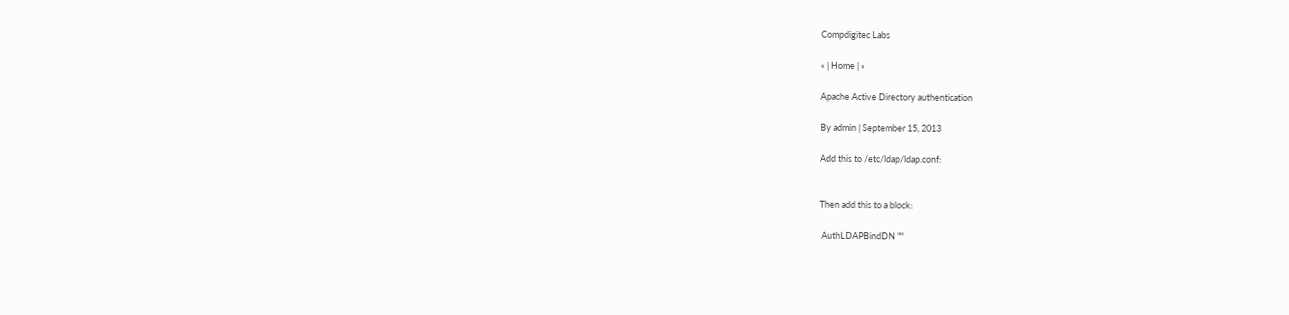Compdigitec Labs

« | Home | »

Apache Active Directory authentication

By admin | September 15, 2013

Add this to /etc/ldap/ldap.conf:


Then add this to a block:

 AuthLDAPBindDN ""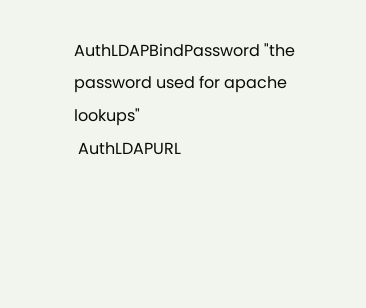AuthLDAPBindPassword "the password used for apache lookups"
 AuthLDAPURL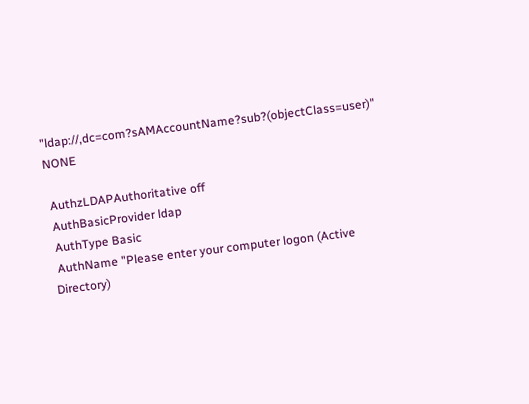"ldap://,dc=com?sAMAccountName?sub?(objectClass=user)" NONE

 AuthzLDAPAuthoritative off
 AuthBasicProvider ldap
 AuthType Basic
 AuthName "Please enter your computer logon (Active Directory)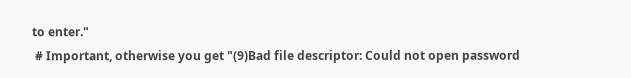to enter."
 # Important, otherwise you get "(9)Bad file descriptor: Could not open password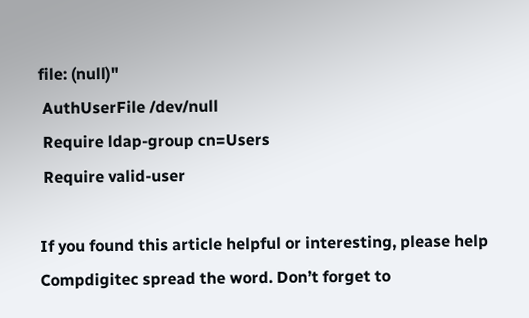file: (null)"
 AuthUserFile /dev/null
 Require ldap-group cn=Users
 Require valid-user

If you found this article helpful or interesting, please help Compdigitec spread the word. Don’t forget to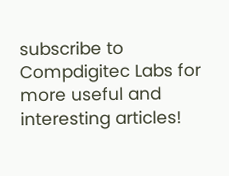subscribe to Compdigitec Labs for more useful and interesting articles!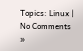Topics: Linux | No Comments »